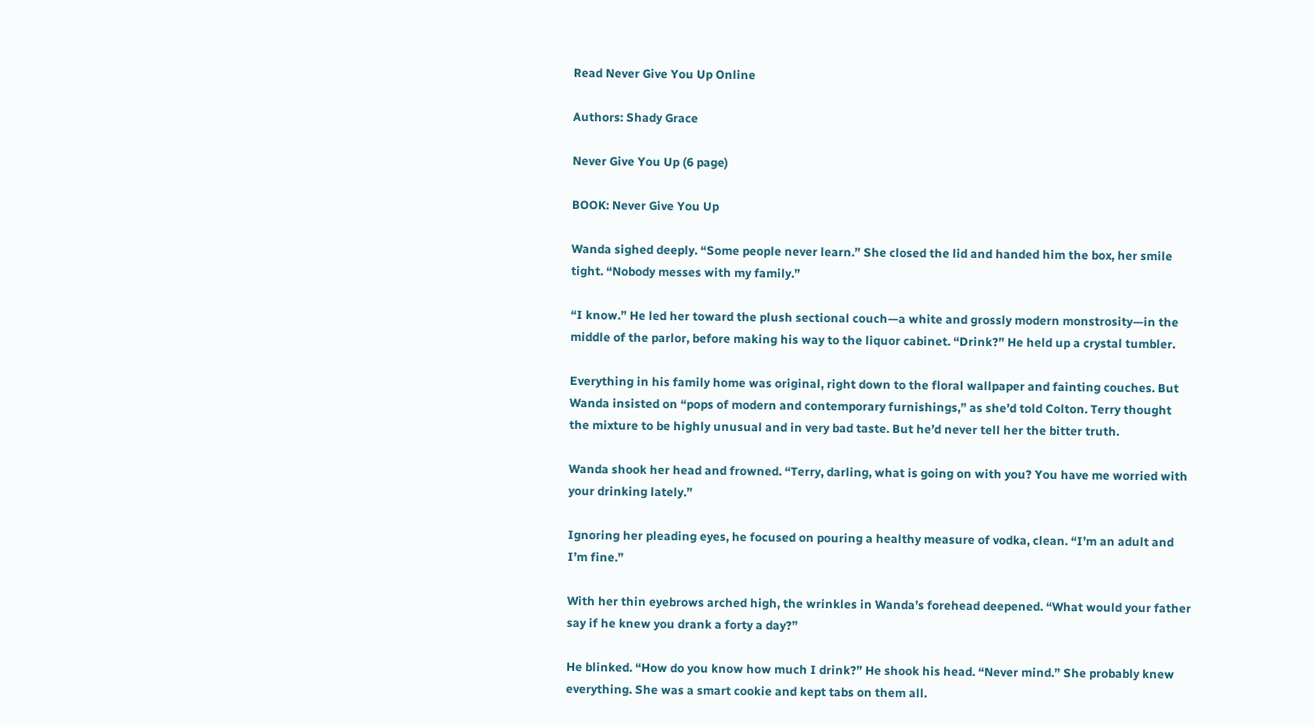Read Never Give You Up Online

Authors: Shady Grace

Never Give You Up (6 page)

BOOK: Never Give You Up

Wanda sighed deeply. “Some people never learn.” She closed the lid and handed him the box, her smile tight. “Nobody messes with my family.”

“I know.” He led her toward the plush sectional couch—a white and grossly modern monstrosity—in the middle of the parlor, before making his way to the liquor cabinet. “Drink?” He held up a crystal tumbler.

Everything in his family home was original, right down to the floral wallpaper and fainting couches. But Wanda insisted on “pops of modern and contemporary furnishings,” as she’d told Colton. Terry thought the mixture to be highly unusual and in very bad taste. But he’d never tell her the bitter truth.

Wanda shook her head and frowned. “Terry, darling, what is going on with you? You have me worried with your drinking lately.”

Ignoring her pleading eyes, he focused on pouring a healthy measure of vodka, clean. “I’m an adult and I’m fine.”

With her thin eyebrows arched high, the wrinkles in Wanda’s forehead deepened. “What would your father say if he knew you drank a forty a day?”

He blinked. “How do you know how much I drink?” He shook his head. “Never mind.” She probably knew everything. She was a smart cookie and kept tabs on them all.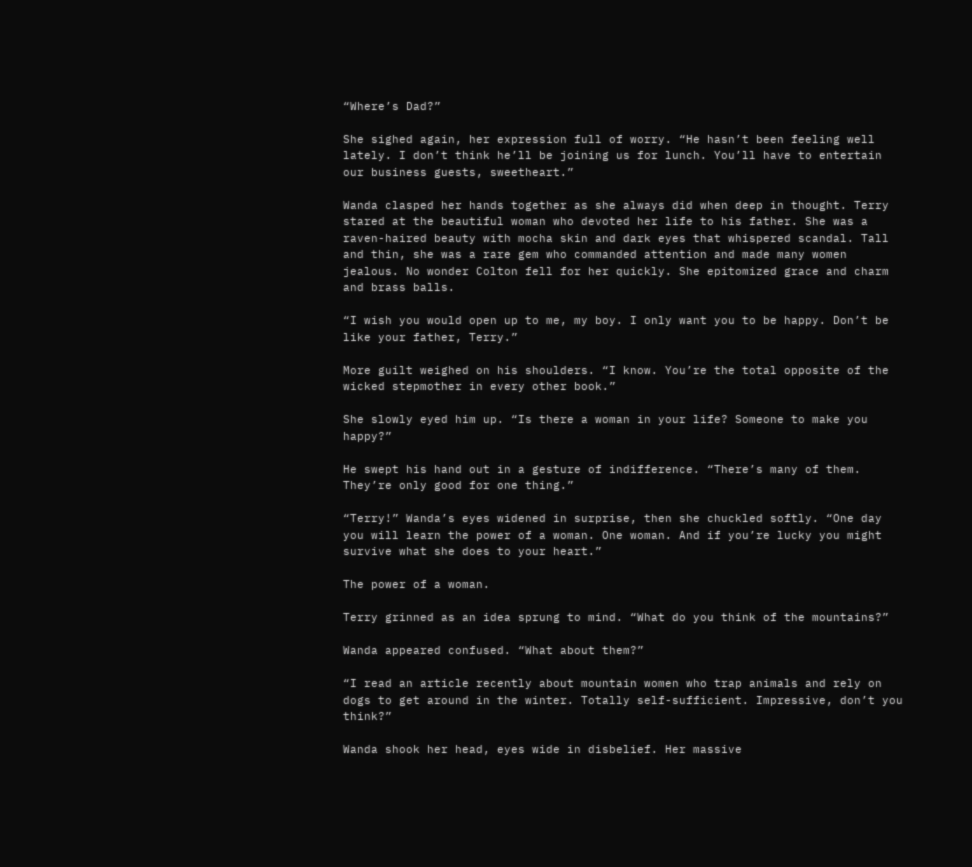“Where’s Dad?”

She sighed again, her expression full of worry. “He hasn’t been feeling well lately. I don’t think he’ll be joining us for lunch. You’ll have to entertain our business guests, sweetheart.”

Wanda clasped her hands together as she always did when deep in thought. Terry stared at the beautiful woman who devoted her life to his father. She was a raven-haired beauty with mocha skin and dark eyes that whispered scandal. Tall and thin, she was a rare gem who commanded attention and made many women jealous. No wonder Colton fell for her quickly. She epitomized grace and charm and brass balls.

“I wish you would open up to me, my boy. I only want you to be happy. Don’t be like your father, Terry.”

More guilt weighed on his shoulders. “I know. You’re the total opposite of the wicked stepmother in every other book.”

She slowly eyed him up. “Is there a woman in your life? Someone to make you happy?”

He swept his hand out in a gesture of indifference. “There’s many of them. They’re only good for one thing.”

“Terry!” Wanda’s eyes widened in surprise, then she chuckled softly. “One day you will learn the power of a woman. One woman. And if you’re lucky you might survive what she does to your heart.”

The power of a woman.

Terry grinned as an idea sprung to mind. “What do you think of the mountains?”

Wanda appeared confused. “What about them?”

“I read an article recently about mountain women who trap animals and rely on dogs to get around in the winter. Totally self-sufficient. Impressive, don’t you think?”

Wanda shook her head, eyes wide in disbelief. Her massive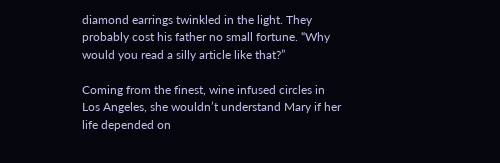diamond earrings twinkled in the light. They probably cost his father no small fortune. “Why would you read a silly article like that?”

Coming from the finest, wine infused circles in Los Angeles, she wouldn’t understand Mary if her life depended on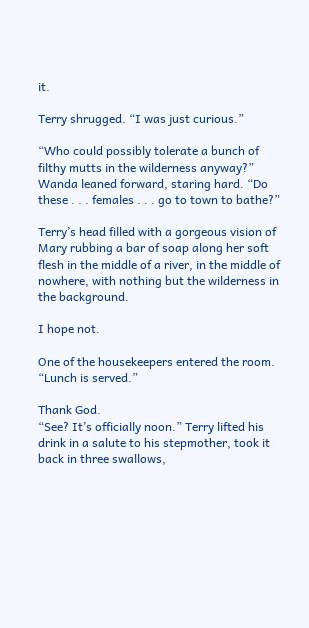it.

Terry shrugged. “I was just curious.”

“Who could possibly tolerate a bunch of filthy mutts in the wilderness anyway?” Wanda leaned forward, staring hard. “Do these . . . females . . . go to town to bathe?”

Terry’s head filled with a gorgeous vision of Mary rubbing a bar of soap along her soft flesh in the middle of a river, in the middle of nowhere, with nothing but the wilderness in the background.

I hope not.

One of the housekeepers entered the room. “Lunch is served.”

Thank God.
“See? It’s officially noon.” Terry lifted his drink in a salute to his stepmother, took it back in three swallows,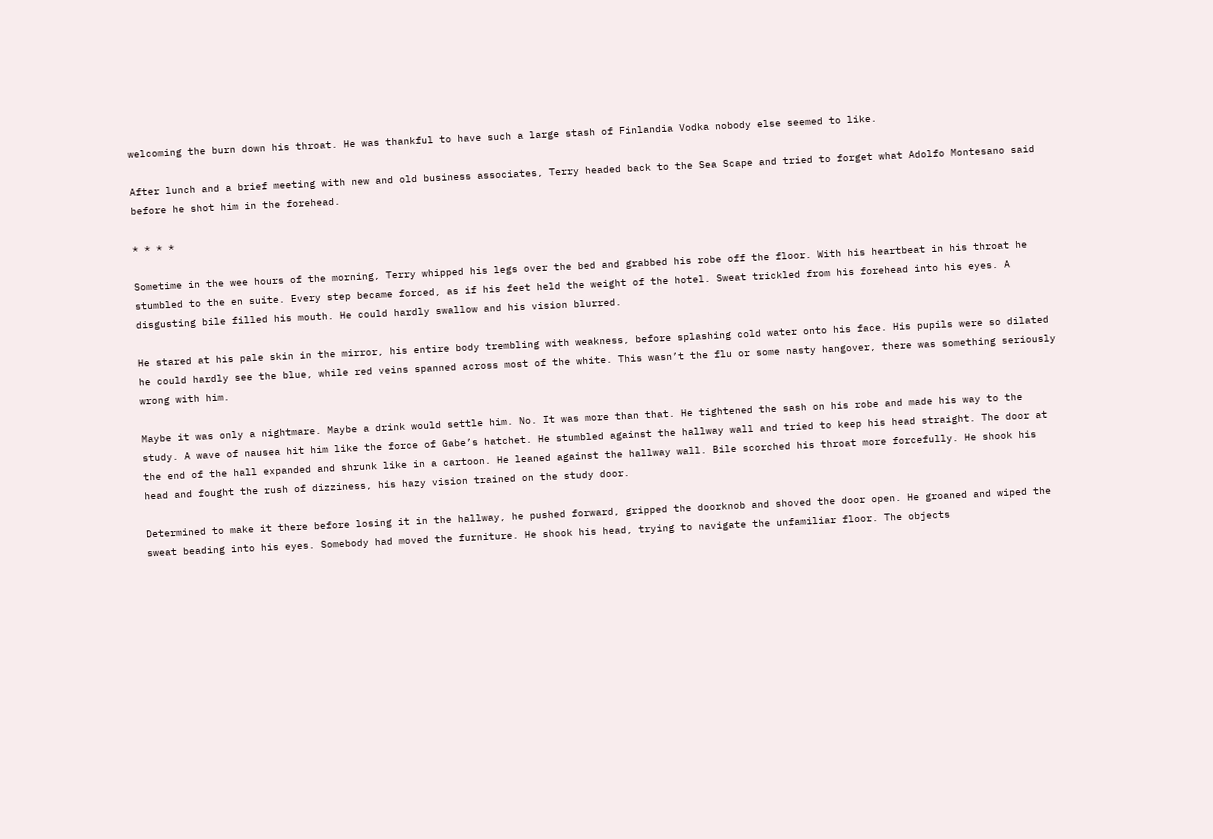welcoming the burn down his throat. He was thankful to have such a large stash of Finlandia Vodka nobody else seemed to like.

After lunch and a brief meeting with new and old business associates, Terry headed back to the Sea Scape and tried to forget what Adolfo Montesano said before he shot him in the forehead.

* * * *

Sometime in the wee hours of the morning, Terry whipped his legs over the bed and grabbed his robe off the floor. With his heartbeat in his throat he stumbled to the en suite. Every step became forced, as if his feet held the weight of the hotel. Sweat trickled from his forehead into his eyes. A disgusting bile filled his mouth. He could hardly swallow and his vision blurred.

He stared at his pale skin in the mirror, his entire body trembling with weakness, before splashing cold water onto his face. His pupils were so dilated he could hardly see the blue, while red veins spanned across most of the white. This wasn’t the flu or some nasty hangover, there was something seriously wrong with him.

Maybe it was only a nightmare. Maybe a drink would settle him. No. It was more than that. He tightened the sash on his robe and made his way to the study. A wave of nausea hit him like the force of Gabe’s hatchet. He stumbled against the hallway wall and tried to keep his head straight. The door at the end of the hall expanded and shrunk like in a cartoon. He leaned against the hallway wall. Bile scorched his throat more forcefully. He shook his head and fought the rush of dizziness, his hazy vision trained on the study door.

Determined to make it there before losing it in the hallway, he pushed forward, gripped the doorknob and shoved the door open. He groaned and wiped the sweat beading into his eyes. Somebody had moved the furniture. He shook his head, trying to navigate the unfamiliar floor. The objects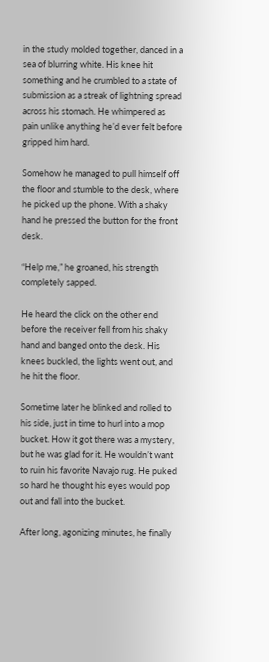in the study molded together, danced in a sea of blurring white. His knee hit something and he crumbled to a state of submission as a streak of lightning spread across his stomach. He whimpered as pain unlike anything he’d ever felt before gripped him hard.

Somehow he managed to pull himself off the floor and stumble to the desk, where he picked up the phone. With a shaky hand he pressed the button for the front desk.

“Help me,” he groaned, his strength completely sapped.

He heard the click on the other end before the receiver fell from his shaky hand and banged onto the desk. His knees buckled, the lights went out, and he hit the floor.

Sometime later he blinked and rolled to his side, just in time to hurl into a mop bucket. How it got there was a mystery, but he was glad for it. He wouldn’t want to ruin his favorite Navajo rug. He puked so hard he thought his eyes would pop out and fall into the bucket.

After long, agonizing minutes, he finally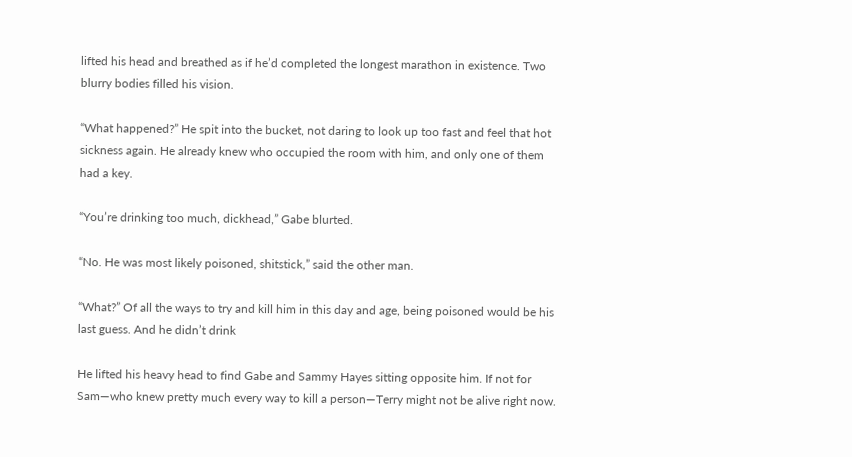lifted his head and breathed as if he’d completed the longest marathon in existence. Two blurry bodies filled his vision.

“What happened?” He spit into the bucket, not daring to look up too fast and feel that hot sickness again. He already knew who occupied the room with him, and only one of them had a key.

“You’re drinking too much, dickhead,” Gabe blurted.

“No. He was most likely poisoned, shitstick,” said the other man.

“What?” Of all the ways to try and kill him in this day and age, being poisoned would be his last guess. And he didn’t drink

He lifted his heavy head to find Gabe and Sammy Hayes sitting opposite him. If not for Sam—who knew pretty much every way to kill a person—Terry might not be alive right now.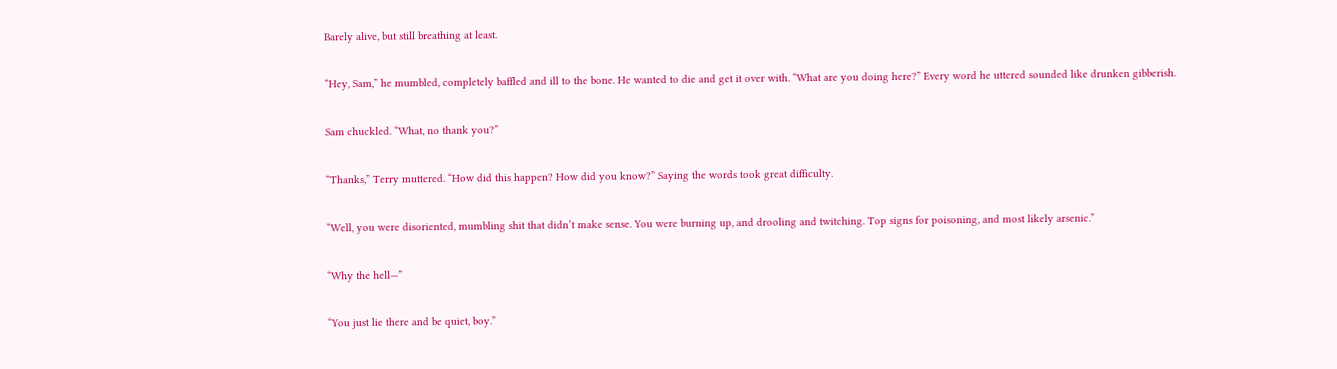Barely alive, but still breathing at least.

“Hey, Sam,” he mumbled, completely baffled and ill to the bone. He wanted to die and get it over with. “What are you doing here?” Every word he uttered sounded like drunken gibberish.

Sam chuckled. “What, no thank you?”

“Thanks,” Terry muttered. “How did this happen? How did you know?” Saying the words took great difficulty.

“Well, you were disoriented, mumbling shit that didn’t make sense. You were burning up, and drooling and twitching. Top signs for poisoning, and most likely arsenic.”

“Why the hell—”

“You just lie there and be quiet, boy.”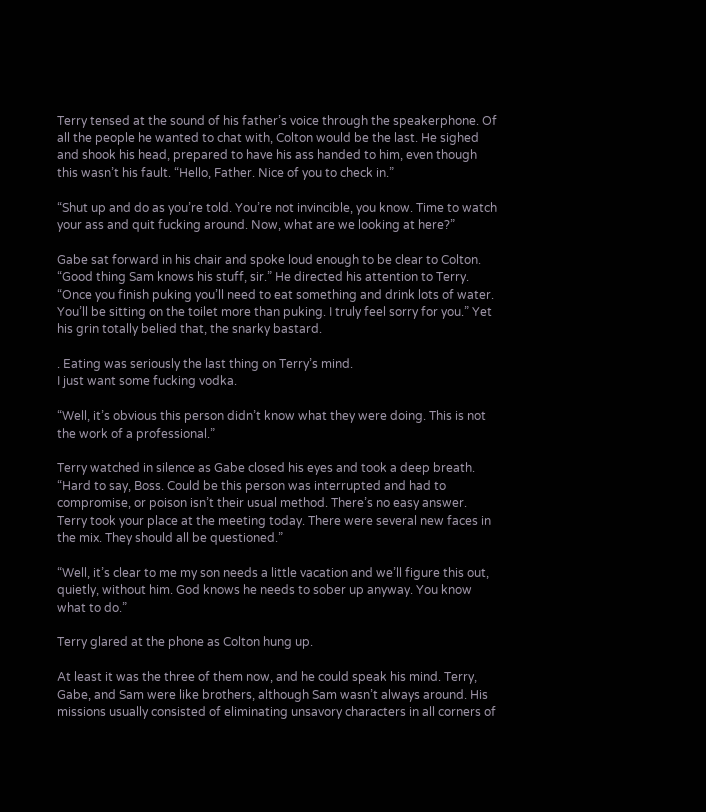Terry tensed at the sound of his father’s voice through the speakerphone. Of all the people he wanted to chat with, Colton would be the last. He sighed and shook his head, prepared to have his ass handed to him, even though this wasn’t his fault. “Hello, Father. Nice of you to check in.”

“Shut up and do as you’re told. You’re not invincible, you know. Time to watch your ass and quit fucking around. Now, what are we looking at here?”

Gabe sat forward in his chair and spoke loud enough to be clear to Colton. “Good thing Sam knows his stuff, sir.” He directed his attention to Terry. “Once you finish puking you’ll need to eat something and drink lots of water. You’ll be sitting on the toilet more than puking. I truly feel sorry for you.” Yet his grin totally belied that, the snarky bastard.

. Eating was seriously the last thing on Terry’s mind.
I just want some fucking vodka.

“Well, it’s obvious this person didn’t know what they were doing. This is not the work of a professional.”

Terry watched in silence as Gabe closed his eyes and took a deep breath. “Hard to say, Boss. Could be this person was interrupted and had to compromise, or poison isn’t their usual method. There’s no easy answer. Terry took your place at the meeting today. There were several new faces in the mix. They should all be questioned.”

“Well, it’s clear to me my son needs a little vacation and we’ll figure this out, quietly, without him. God knows he needs to sober up anyway. You know what to do.”

Terry glared at the phone as Colton hung up.

At least it was the three of them now, and he could speak his mind. Terry, Gabe, and Sam were like brothers, although Sam wasn’t always around. His missions usually consisted of eliminating unsavory characters in all corners of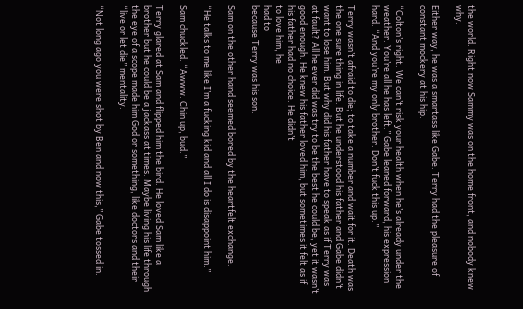the world. Right now Sammy was on the home front, and nobody knew why.

Either way, he was a smartass like Gabe. Terry had the pleasure of constant mockery at his hip.

“Colton’s right. We can’t risk your health when he’s already under the weather. You’re all he has left.” Gabe leaned forward, his expression hard. “And you’re my only brother. Don’t fuck this up.”

Terry wasn’t afraid to die; to take a number and wait for it. Death was the one sure thing in life. But he understood his father and Gabe didn’t want to lose him. But why did his father have to speak as if Terry was at fault? All he ever did was try to be the best he could be, yet it wasn’t good enough. He knew his father loved him, but sometimes it felt as if his father had no choice. He didn’t
to love him, he
had to
because Terry was his son.

Sam on the other hand seemed bored by the heartfelt exchange.

“He talks to me like I’m a fucking kid and all I do is disappoint him.”

Sam chuckled. “Awww. Chin up, bud.”

Terry glared at Sam and flipped him the bird. He loved Sam like a brother but he could be a jackass at times. Maybe living his life through the eye of a scope made him God or something, like doctors and their “live or let die” mentality.

“Not long ago you were shot by Ben and now this,” Gabe tossed in.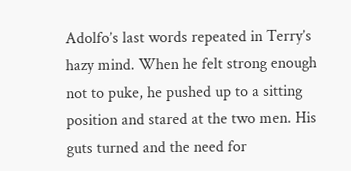Adolfo’s last words repeated in Terry’s hazy mind. When he felt strong enough not to puke, he pushed up to a sitting position and stared at the two men. His guts turned and the need for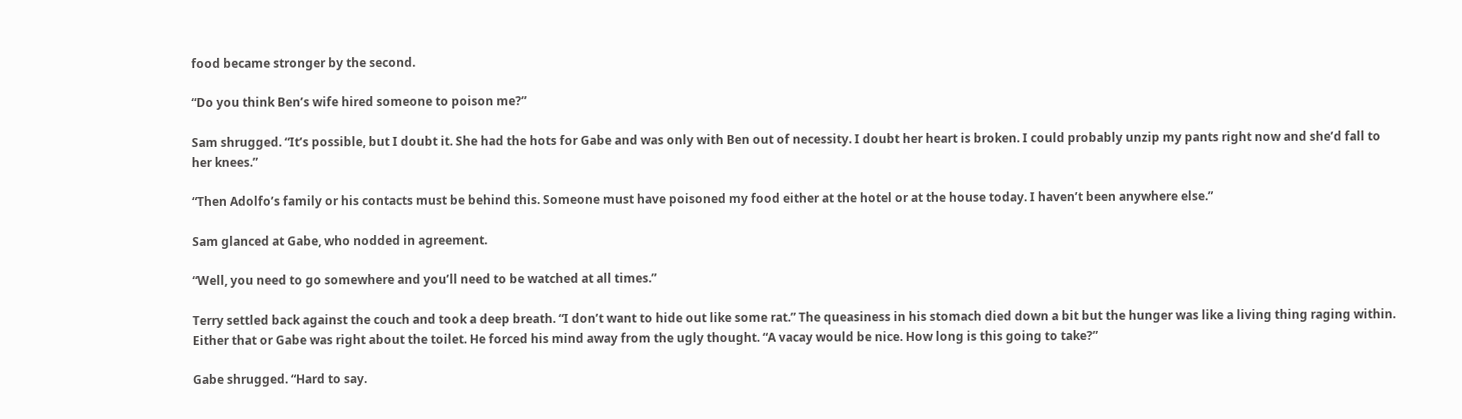food became stronger by the second.

“Do you think Ben’s wife hired someone to poison me?”

Sam shrugged. “It’s possible, but I doubt it. She had the hots for Gabe and was only with Ben out of necessity. I doubt her heart is broken. I could probably unzip my pants right now and she’d fall to her knees.”

“Then Adolfo’s family or his contacts must be behind this. Someone must have poisoned my food either at the hotel or at the house today. I haven’t been anywhere else.”

Sam glanced at Gabe, who nodded in agreement.

“Well, you need to go somewhere and you’ll need to be watched at all times.”

Terry settled back against the couch and took a deep breath. “I don’t want to hide out like some rat.” The queasiness in his stomach died down a bit but the hunger was like a living thing raging within. Either that or Gabe was right about the toilet. He forced his mind away from the ugly thought. “A vacay would be nice. How long is this going to take?”

Gabe shrugged. “Hard to say.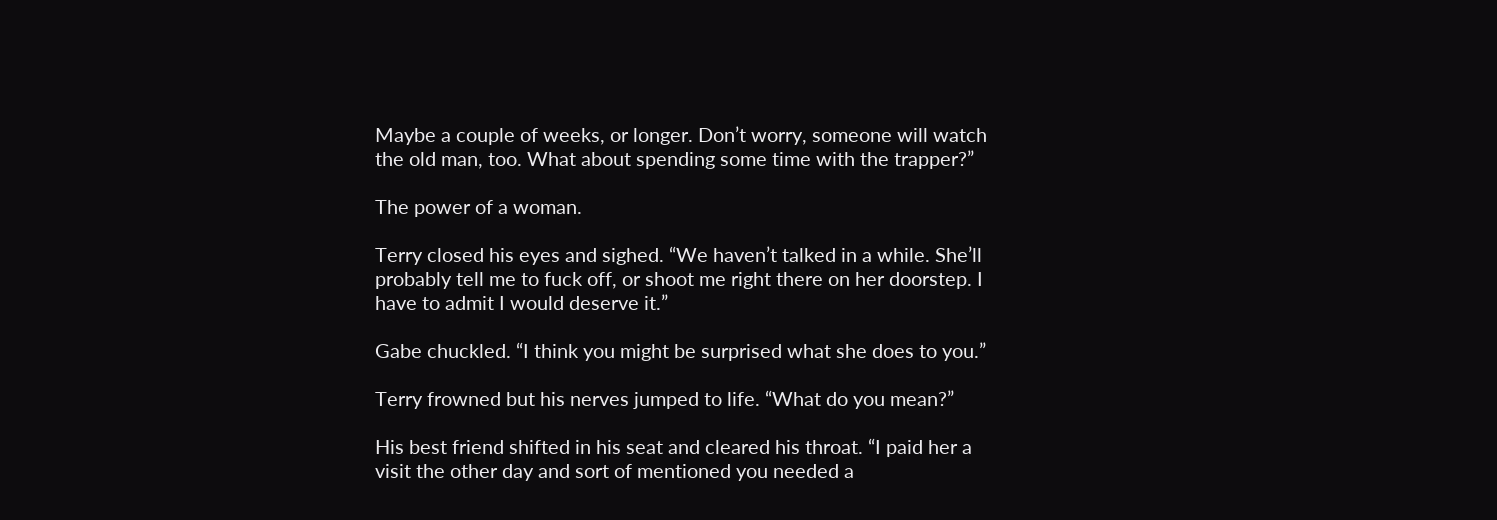Maybe a couple of weeks, or longer. Don’t worry, someone will watch the old man, too. What about spending some time with the trapper?”

The power of a woman.

Terry closed his eyes and sighed. “We haven’t talked in a while. She’ll probably tell me to fuck off, or shoot me right there on her doorstep. I have to admit I would deserve it.”

Gabe chuckled. “I think you might be surprised what she does to you.”

Terry frowned but his nerves jumped to life. “What do you mean?”

His best friend shifted in his seat and cleared his throat. “I paid her a visit the other day and sort of mentioned you needed a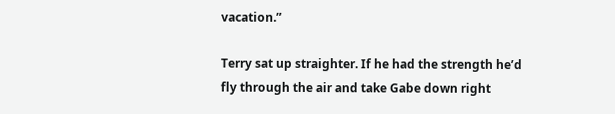vacation.”

Terry sat up straighter. If he had the strength he’d fly through the air and take Gabe down right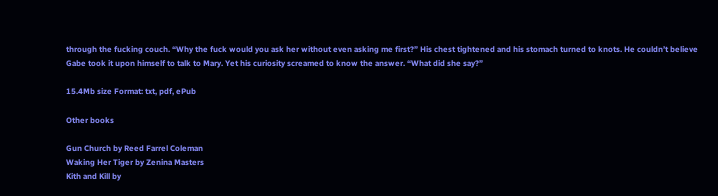through the fucking couch. “Why the fuck would you ask her without even asking me first?” His chest tightened and his stomach turned to knots. He couldn’t believe Gabe took it upon himself to talk to Mary. Yet his curiosity screamed to know the answer. “What did she say?”

15.4Mb size Format: txt, pdf, ePub

Other books

Gun Church by Reed Farrel Coleman
Waking Her Tiger by Zenina Masters
Kith and Kill by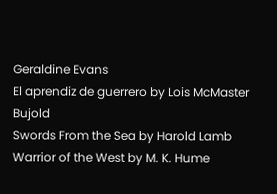Geraldine Evans
El aprendiz de guerrero by Lois McMaster Bujold
Swords From the Sea by Harold Lamb
Warrior of the West by M. K. Hume